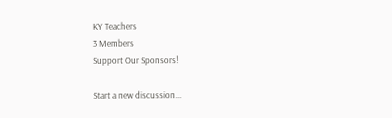KY Teachers
3 Members
Support Our Sponsors!

Start a new discussion...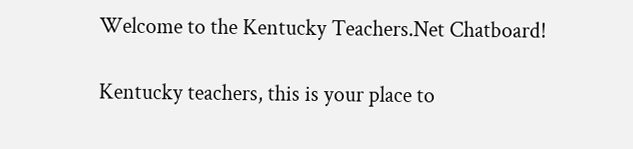Welcome to the Kentucky Teachers.Net Chatboard!

Kentucky teachers, this is your place to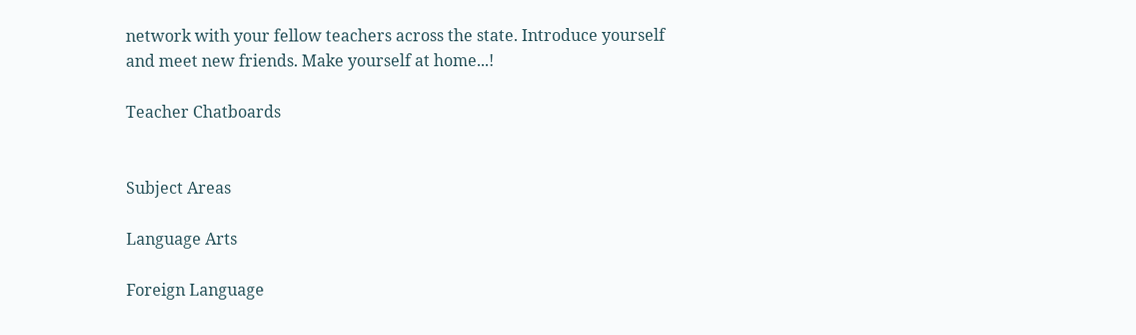network with your fellow teachers across the state. Introduce yourself and meet new friends. Make yourself at home...!

Teacher Chatboards


Subject Areas

Language Arts

Foreign Language